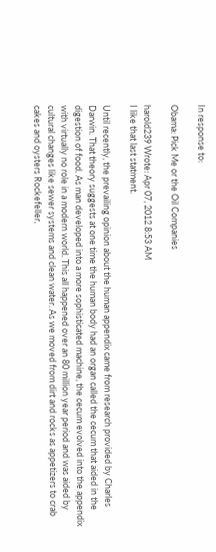In response to:

Obama: Pick Me or the Oil Companies

harold239 Wrote: Apr 07, 2012 8:53 AM
I like that last statment.

Until recently, the prevailing opinion about the human appendix came from research provided by Charles Darwin. That theory suggests at one time the human body had an organ called the cecum that aided in the digestion of food. As man developed into a more sophisticated machine, the cecum evolved into the appendix with virtually no role in a modern world. This all happened over an 80 million year period and was aided by cultural changes like sewer systems and clean water. As we moved from dirt and rocks as appetizers to crab cakes and oysters Rockefeller,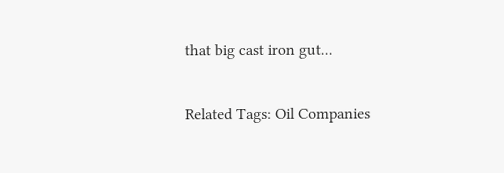that big cast iron gut...

Related Tags: Oil Companies